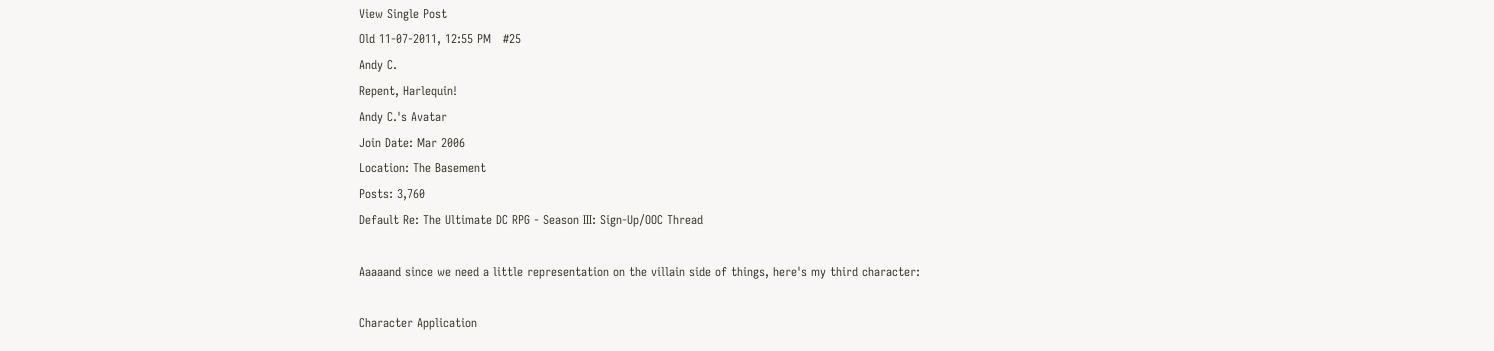View Single Post
Old 11-07-2011, 12:55 PM   #25
Andy C.
Repent, Harlequin!
Andy C.'s Avatar
Join Date: Mar 2006
Location: The Basement
Posts: 3,760
Default Re: The Ultimate DC RPG - Season III: Sign-Up/OOC Thread

Aaaaand since we need a little representation on the villain side of things, here's my third character:

Character Application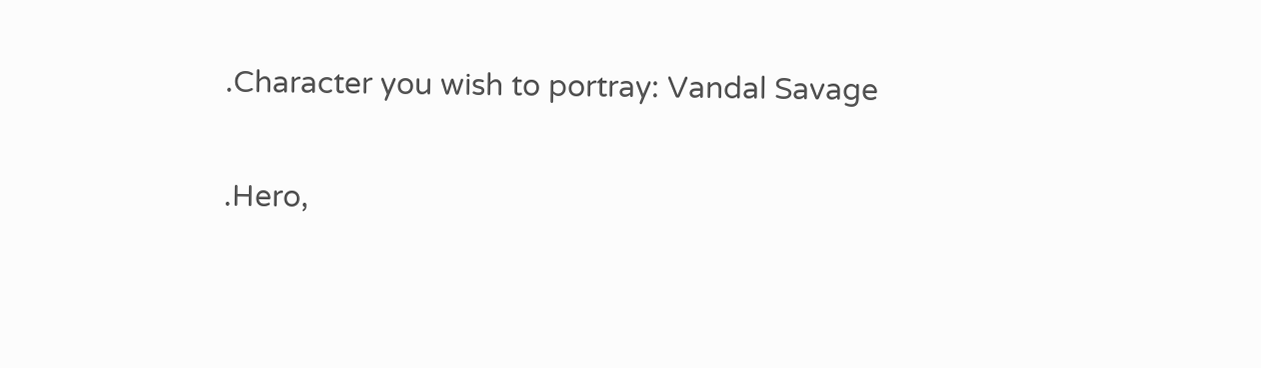.Character you wish to portray: Vandal Savage

.Hero,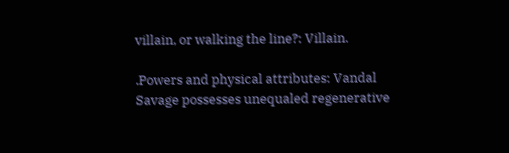villain, or walking the line?: Villain.

.Powers and physical attributes: Vandal Savage possesses unequaled regenerative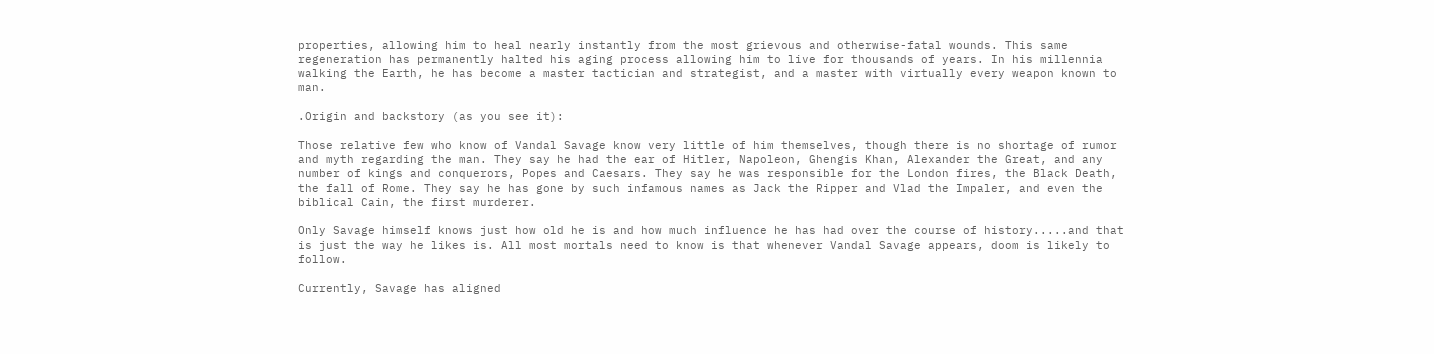properties, allowing him to heal nearly instantly from the most grievous and otherwise-fatal wounds. This same regeneration has permanently halted his aging process allowing him to live for thousands of years. In his millennia walking the Earth, he has become a master tactician and strategist, and a master with virtually every weapon known to man.

.Origin and backstory (as you see it):

Those relative few who know of Vandal Savage know very little of him themselves, though there is no shortage of rumor and myth regarding the man. They say he had the ear of Hitler, Napoleon, Ghengis Khan, Alexander the Great, and any number of kings and conquerors, Popes and Caesars. They say he was responsible for the London fires, the Black Death, the fall of Rome. They say he has gone by such infamous names as Jack the Ripper and Vlad the Impaler, and even the biblical Cain, the first murderer.

Only Savage himself knows just how old he is and how much influence he has had over the course of history.....and that is just the way he likes is. All most mortals need to know is that whenever Vandal Savage appears, doom is likely to follow.

Currently, Savage has aligned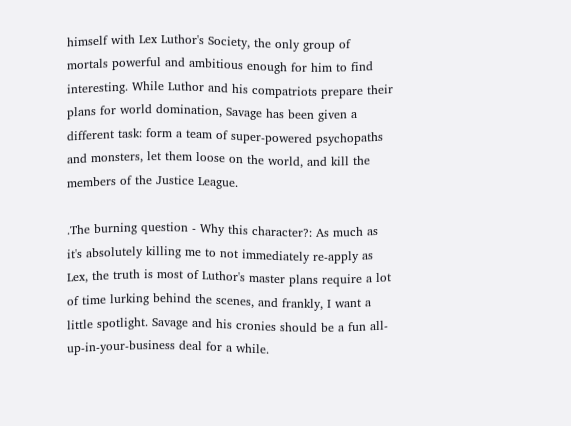himself with Lex Luthor's Society, the only group of mortals powerful and ambitious enough for him to find interesting. While Luthor and his compatriots prepare their plans for world domination, Savage has been given a different task: form a team of super-powered psychopaths and monsters, let them loose on the world, and kill the members of the Justice League.

.The burning question - Why this character?: As much as it's absolutely killing me to not immediately re-apply as Lex, the truth is most of Luthor's master plans require a lot of time lurking behind the scenes, and frankly, I want a little spotlight. Savage and his cronies should be a fun all-up-in-your-business deal for a while.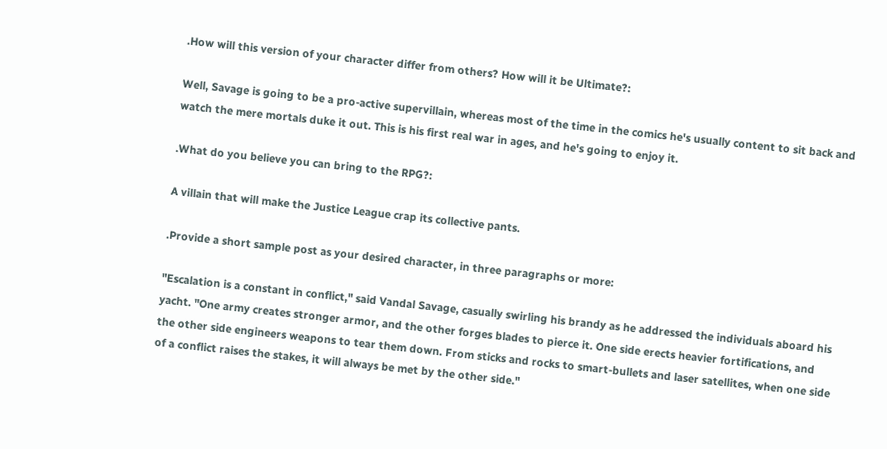.How will this version of your character differ from others? How will it be Ultimate?:

Well, Savage is going to be a pro-active supervillain, whereas most of the time in the comics he's usually content to sit back and watch the mere mortals duke it out. This is his first real war in ages, and he's going to enjoy it.

.What do you believe you can bring to the RPG?:

A villain that will make the Justice League crap its collective pants.

.Provide a short sample post as your desired character, in three paragraphs or more:

"Escalation is a constant in conflict," said Vandal Savage, casually swirling his brandy as he addressed the individuals aboard his yacht. "One army creates stronger armor, and the other forges blades to pierce it. One side erects heavier fortifications, and the other side engineers weapons to tear them down. From sticks and rocks to smart-bullets and laser satellites, when one side of a conflict raises the stakes, it will always be met by the other side."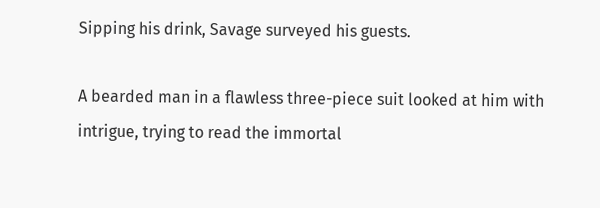Sipping his drink, Savage surveyed his guests.

A bearded man in a flawless three-piece suit looked at him with intrigue, trying to read the immortal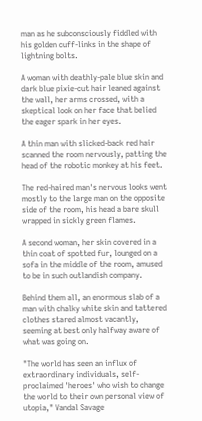man as he subconsciously fiddled with his golden cuff-links in the shape of lightning bolts.

A woman with deathly-pale blue skin and dark blue pixie-cut hair leaned against the wall, her arms crossed, with a skeptical look on her face that belied the eager spark in her eyes.

A thin man with slicked-back red hair scanned the room nervously, patting the head of the robotic monkey at his feet.

The red-haired man's nervous looks went mostly to the large man on the opposite side of the room, his head a bare skull wrapped in sickly green flames.

A second woman, her skin covered in a thin coat of spotted fur, lounged on a sofa in the middle of the room, amused to be in such outlandish company.

Behind them all, an enormous slab of a man with chalky white skin and tattered clothes stared almost vacantly, seeming at best only halfway aware of what was going on.

"The world has seen an influx of extraordinary individuals, self-proclaimed 'heroes' who wish to change the world to their own personal view of utopia," Vandal Savage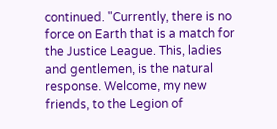continued. "Currently, there is no force on Earth that is a match for the Justice League. This, ladies and gentlemen, is the natural response. Welcome, my new friends, to the Legion of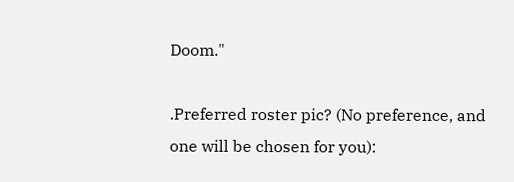Doom."

.Preferred roster pic? (No preference, and one will be chosen for you):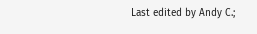Last edited by Andy C.;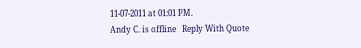11-07-2011 at 01:01 PM.
Andy C. is offline   Reply With Quote